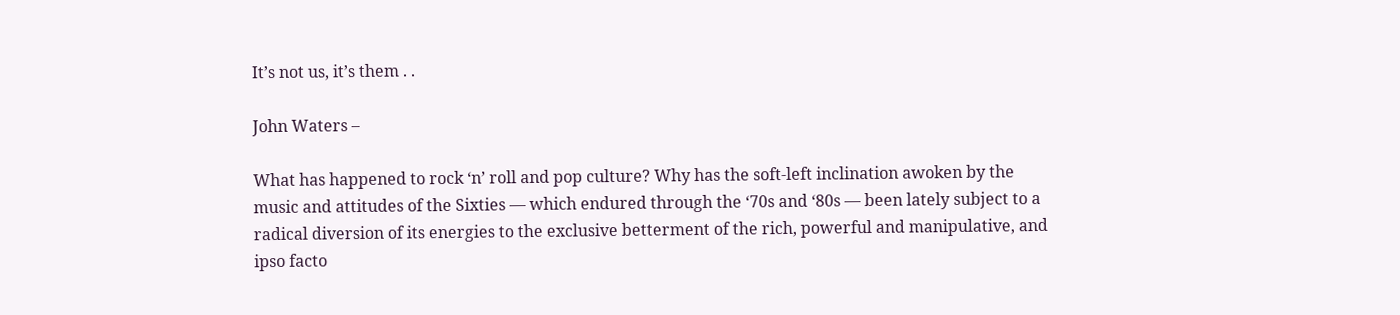It’s not us, it’s them . .

John Waters –

What has happened to rock ‘n’ roll and pop culture? Why has the soft-left inclination awoken by the music and attitudes of the Sixties — which endured through the ‘70s and ‘80s — been lately subject to a radical diversion of its energies to the exclusive betterment of the rich, powerful and manipulative, and ipso facto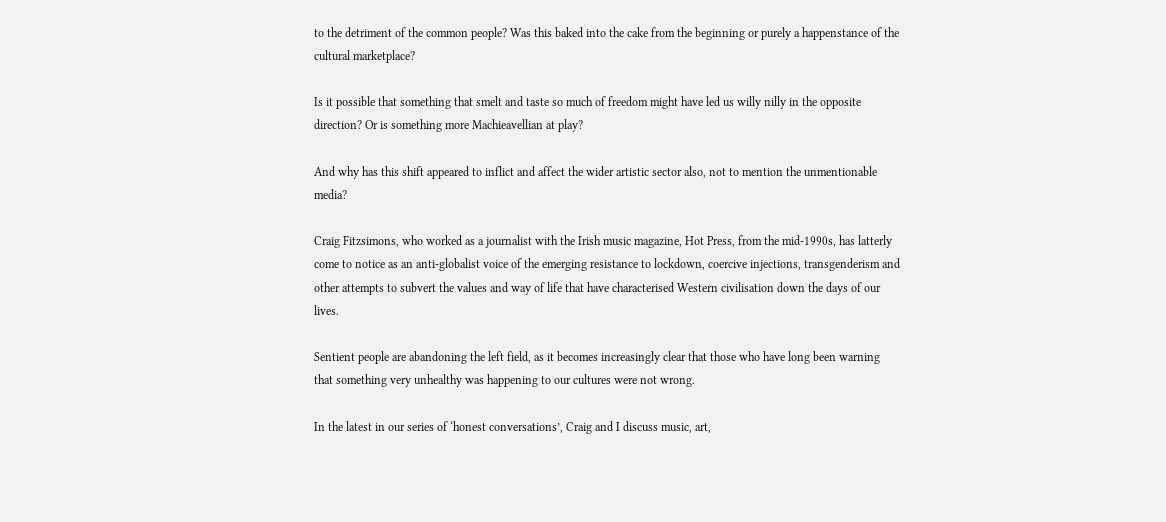to the detriment of the common people? Was this baked into the cake from the beginning or purely a happenstance of the cultural marketplace?

Is it possible that something that smelt and taste so much of freedom might have led us willy nilly in the opposite direction? Or is something more Machieavellian at play?

And why has this shift appeared to inflict and affect the wider artistic sector also, not to mention the unmentionable media?

Craig Fitzsimons, who worked as a journalist with the Irish music magazine, Hot Press, from the mid-1990s, has latterly come to notice as an anti-globalist voice of the emerging resistance to lockdown, coercive injections, transgenderism and other attempts to subvert the values and way of life that have characterised Western civilisation down the days of our lives.

Sentient people are abandoning the left field, as it becomes increasingly clear that those who have long been warning that something very unhealthy was happening to our cultures were not wrong.

In the latest in our series of ‘honest conversations’, Craig and I discuss music, art,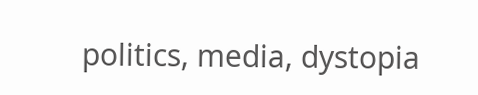politics, media, dystopia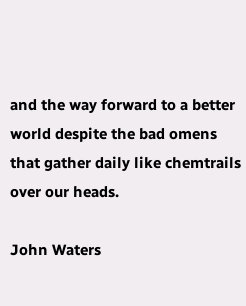and the way forward to a better world despite the bad omens that gather daily like chemtrails over our heads.

John Waters